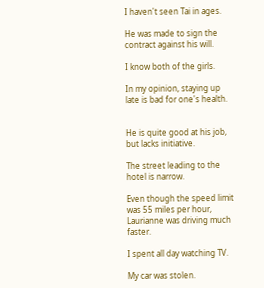I haven't seen Tai in ages.

He was made to sign the contract against his will.

I know both of the girls.

In my opinion, staying up late is bad for one's health.


He is quite good at his job, but lacks initiative.

The street leading to the hotel is narrow.

Even though the speed limit was 55 miles per hour, Laurianne was driving much faster.

I spent all day watching TV.

My car was stolen.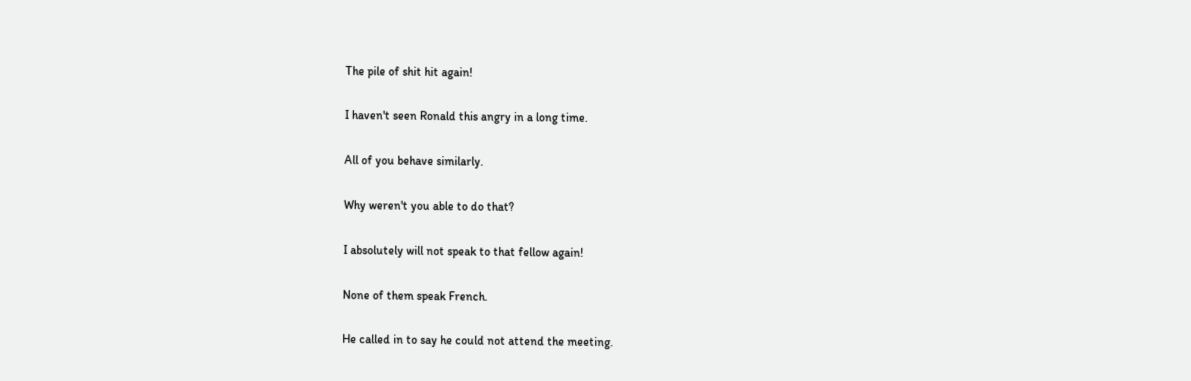The pile of shit hit again!

I haven't seen Ronald this angry in a long time.

All of you behave similarly.

Why weren't you able to do that?

I absolutely will not speak to that fellow again!

None of them speak French.

He called in to say he could not attend the meeting.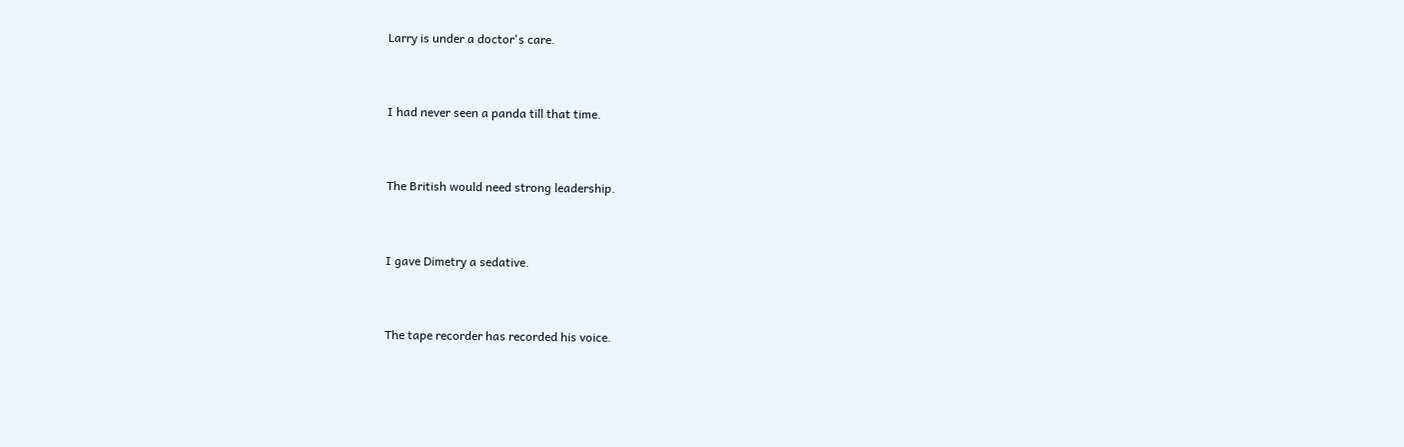Larry is under a doctor's care.


I had never seen a panda till that time.


The British would need strong leadership.


I gave Dimetry a sedative.


The tape recorder has recorded his voice.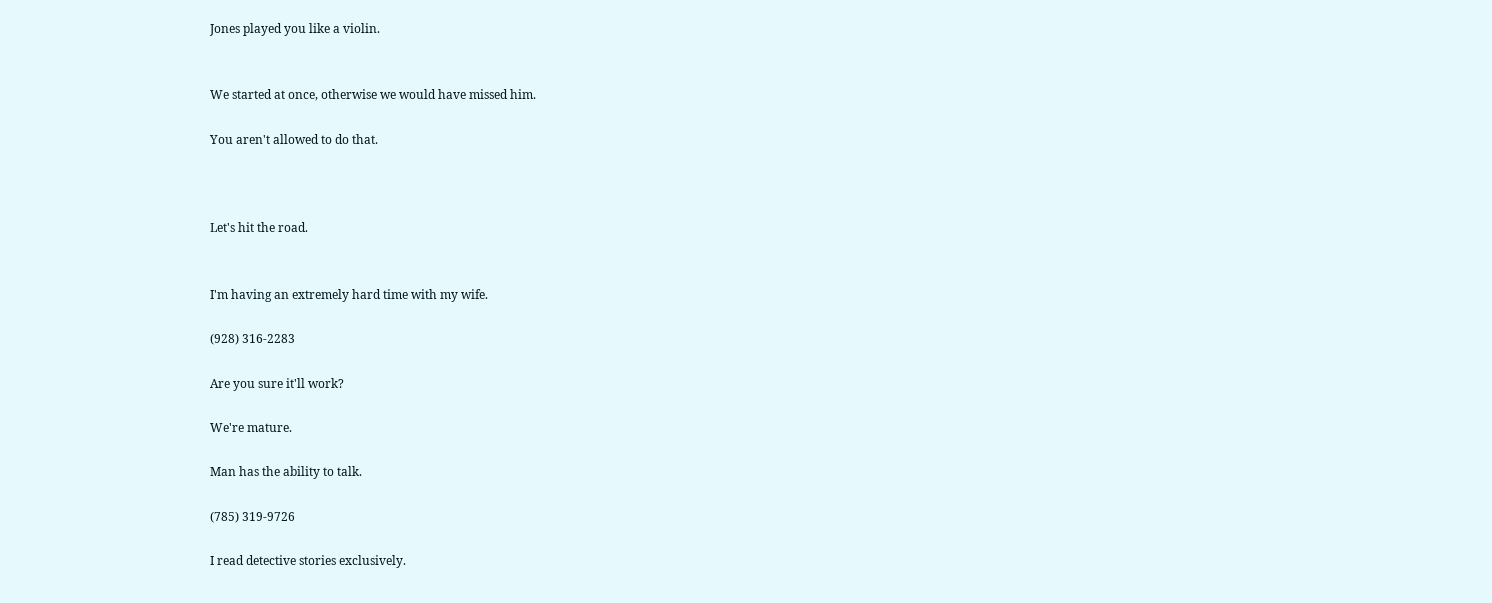Jones played you like a violin.


We started at once, otherwise we would have missed him.

You aren't allowed to do that.



Let's hit the road.


I'm having an extremely hard time with my wife.

(928) 316-2283

Are you sure it'll work?

We're mature.

Man has the ability to talk.

(785) 319-9726

I read detective stories exclusively.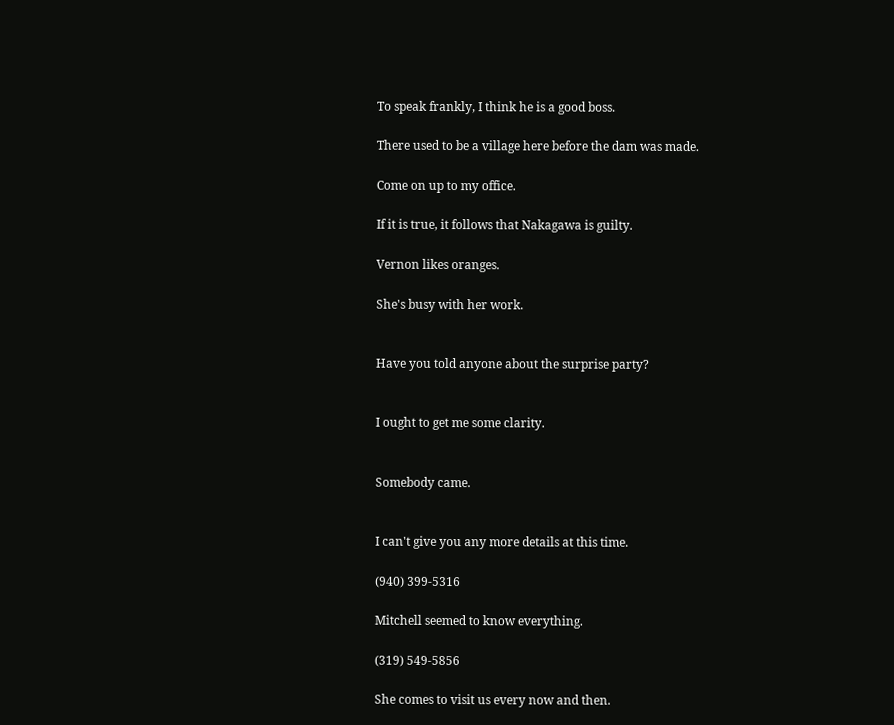To speak frankly, I think he is a good boss.

There used to be a village here before the dam was made.

Come on up to my office.

If it is true, it follows that Nakagawa is guilty.

Vernon likes oranges.

She's busy with her work.


Have you told anyone about the surprise party?


I ought to get me some clarity.


Somebody came.


I can't give you any more details at this time.

(940) 399-5316

Mitchell seemed to know everything.

(319) 549-5856

She comes to visit us every now and then.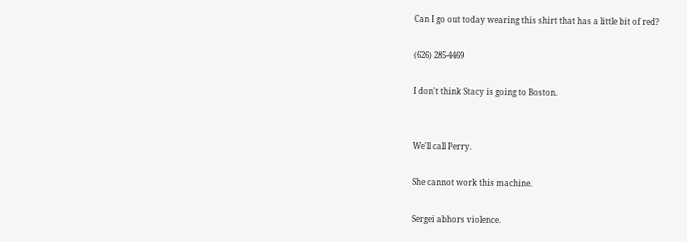Can I go out today wearing this shirt that has a little bit of red?

(626) 285-4469

I don't think Stacy is going to Boston.


We'll call Perry.

She cannot work this machine.

Sergei abhors violence.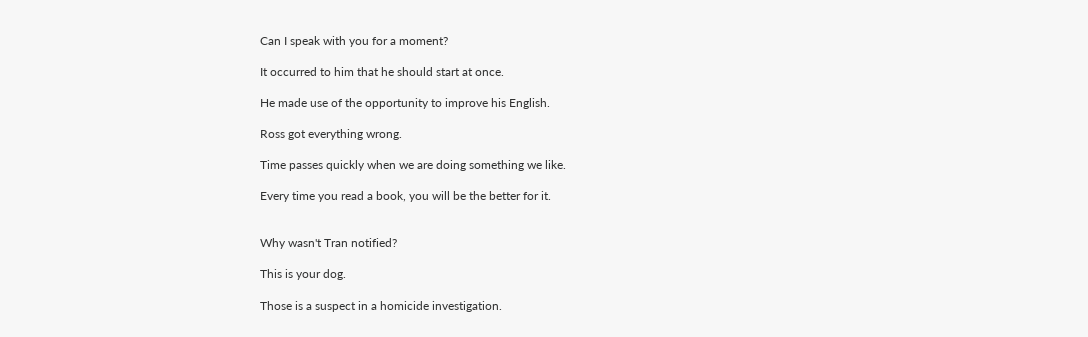Can I speak with you for a moment?

It occurred to him that he should start at once.

He made use of the opportunity to improve his English.

Ross got everything wrong.

Time passes quickly when we are doing something we like.

Every time you read a book, you will be the better for it.


Why wasn't Tran notified?

This is your dog.

Those is a suspect in a homicide investigation.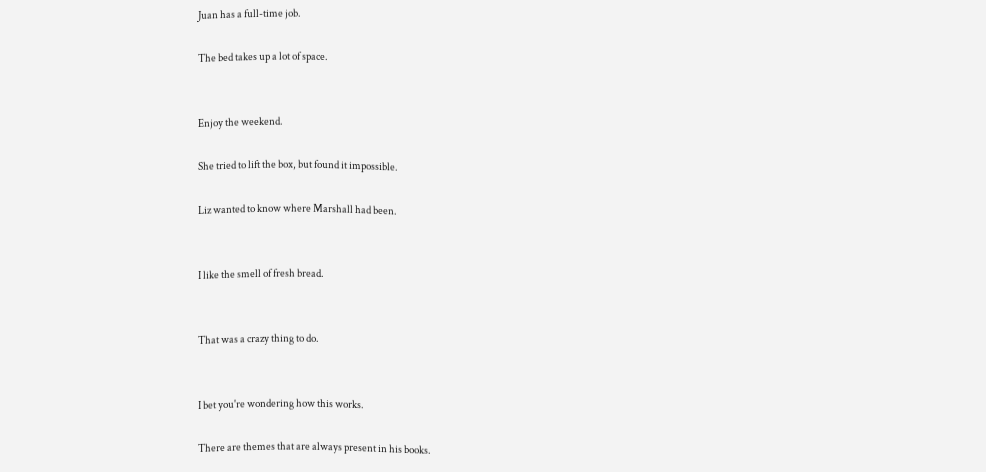Juan has a full-time job.

The bed takes up a lot of space.


Enjoy the weekend.

She tried to lift the box, but found it impossible.

Liz wanted to know where Marshall had been.


I like the smell of fresh bread.


That was a crazy thing to do.


I bet you're wondering how this works.

There are themes that are always present in his books.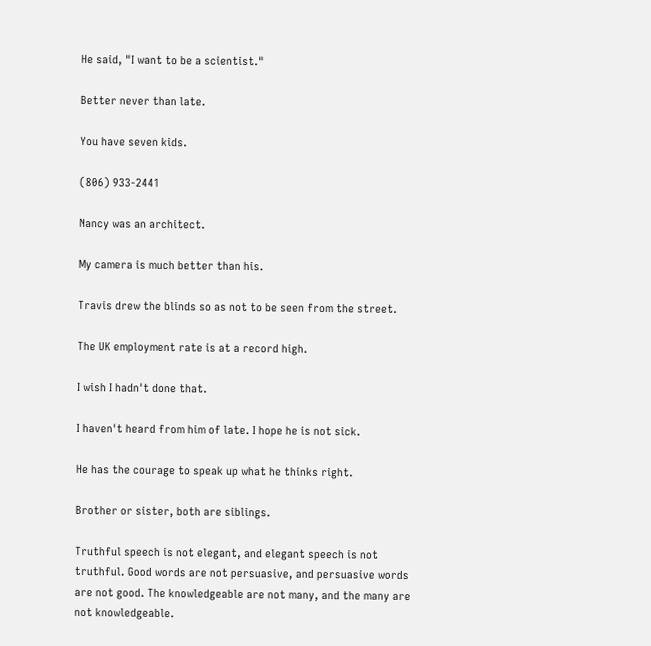He said, "I want to be a scientist."

Better never than late.

You have seven kids.

(806) 933-2441

Nancy was an architect.

My camera is much better than his.

Travis drew the blinds so as not to be seen from the street.

The UK employment rate is at a record high.

I wish I hadn't done that.

I haven't heard from him of late. I hope he is not sick.

He has the courage to speak up what he thinks right.

Brother or sister, both are siblings.

Truthful speech is not elegant, and elegant speech is not truthful. Good words are not persuasive, and persuasive words are not good. The knowledgeable are not many, and the many are not knowledgeable.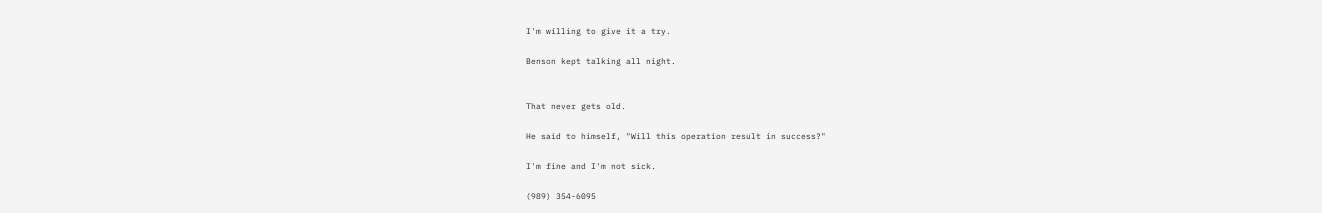I'm willing to give it a try.

Benson kept talking all night.


That never gets old.

He said to himself, "Will this operation result in success?"

I'm fine and I'm not sick.

(989) 354-6095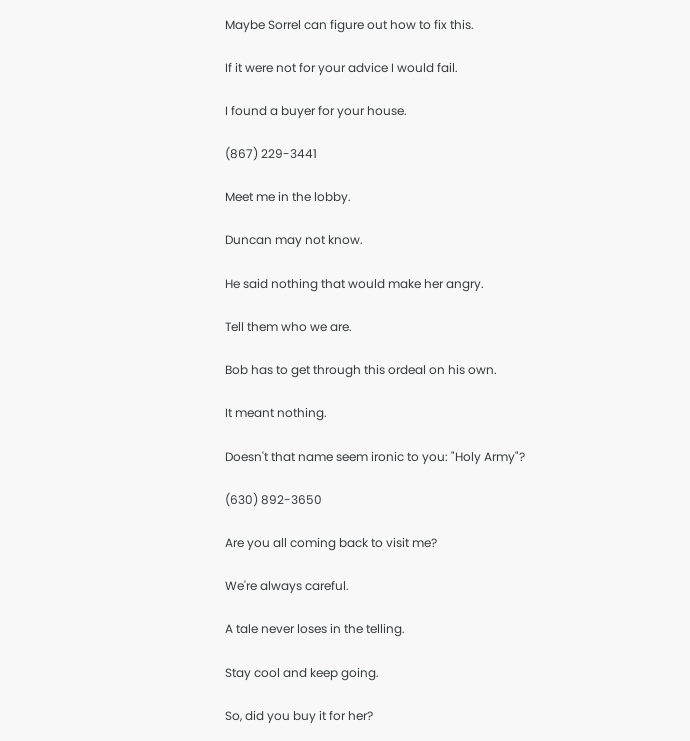Maybe Sorrel can figure out how to fix this.

If it were not for your advice I would fail.

I found a buyer for your house.

(867) 229-3441

Meet me in the lobby.

Duncan may not know.

He said nothing that would make her angry.

Tell them who we are.

Bob has to get through this ordeal on his own.

It meant nothing.

Doesn't that name seem ironic to you: "Holy Army"?

(630) 892-3650

Are you all coming back to visit me?

We're always careful.

A tale never loses in the telling.

Stay cool and keep going.

So, did you buy it for her?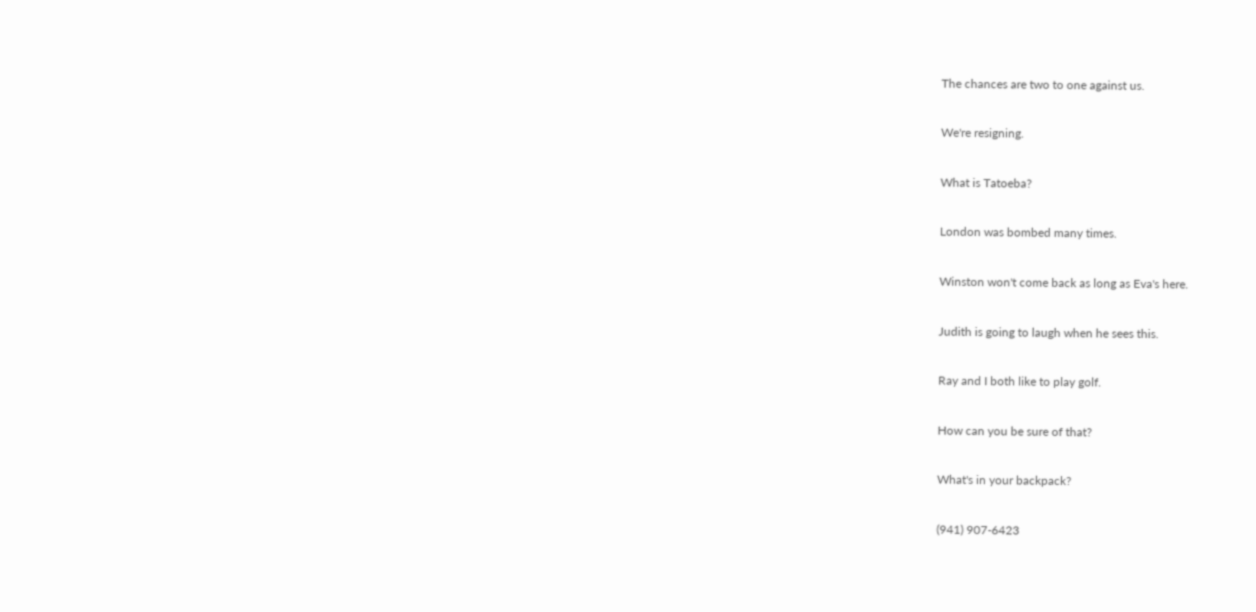The chances are two to one against us.

We're resigning.

What is Tatoeba?

London was bombed many times.

Winston won't come back as long as Eva's here.

Judith is going to laugh when he sees this.

Ray and I both like to play golf.

How can you be sure of that?

What's in your backpack?

(941) 907-6423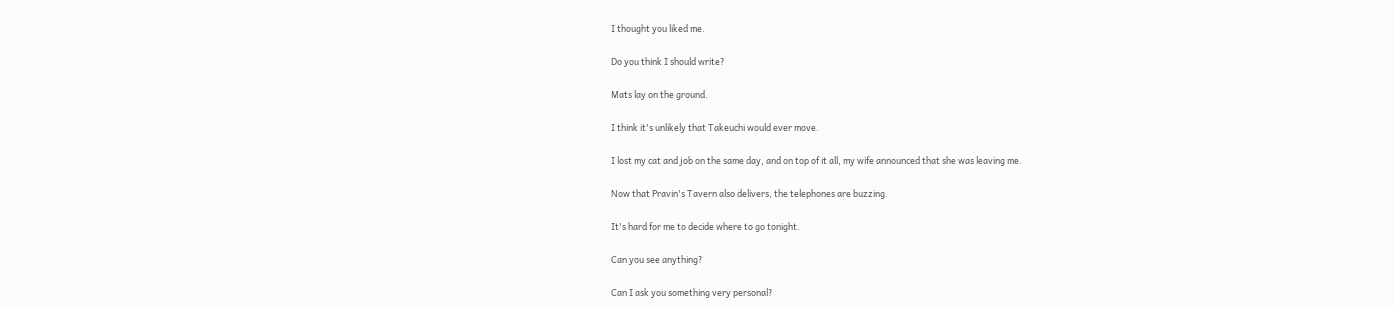I thought you liked me.

Do you think I should write?

Mats lay on the ground.

I think it's unlikely that Takeuchi would ever move.

I lost my cat and job on the same day, and on top of it all, my wife announced that she was leaving me.

Now that Pravin's Tavern also delivers, the telephones are buzzing.

It's hard for me to decide where to go tonight.

Can you see anything?

Can I ask you something very personal?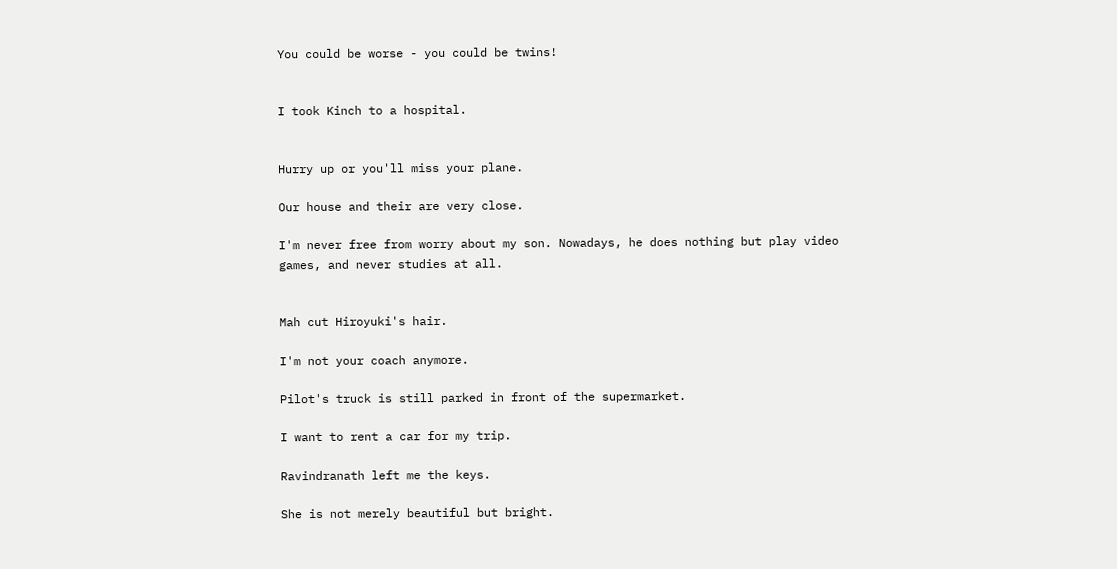You could be worse - you could be twins!


I took Kinch to a hospital.


Hurry up or you'll miss your plane.

Our house and their are very close.

I'm never free from worry about my son. Nowadays, he does nothing but play video games, and never studies at all.


Mah cut Hiroyuki's hair.

I'm not your coach anymore.

Pilot's truck is still parked in front of the supermarket.

I want to rent a car for my trip.

Ravindranath left me the keys.

She is not merely beautiful but bright.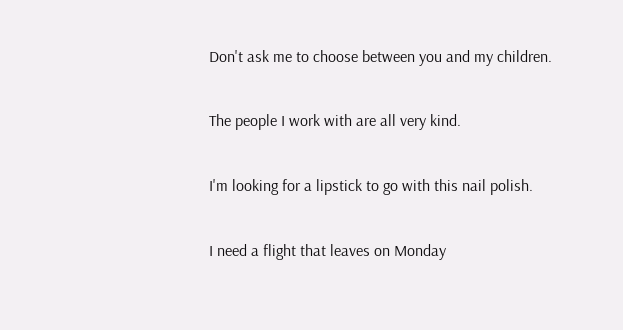Don't ask me to choose between you and my children.

The people I work with are all very kind.

I'm looking for a lipstick to go with this nail polish.

I need a flight that leaves on Monday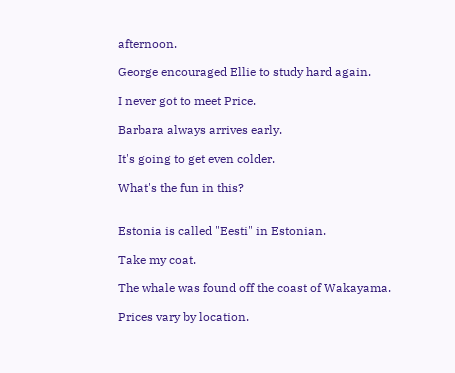afternoon.

George encouraged Ellie to study hard again.

I never got to meet Price.

Barbara always arrives early.

It's going to get even colder.

What's the fun in this?


Estonia is called "Eesti" in Estonian.

Take my coat.

The whale was found off the coast of Wakayama.

Prices vary by location.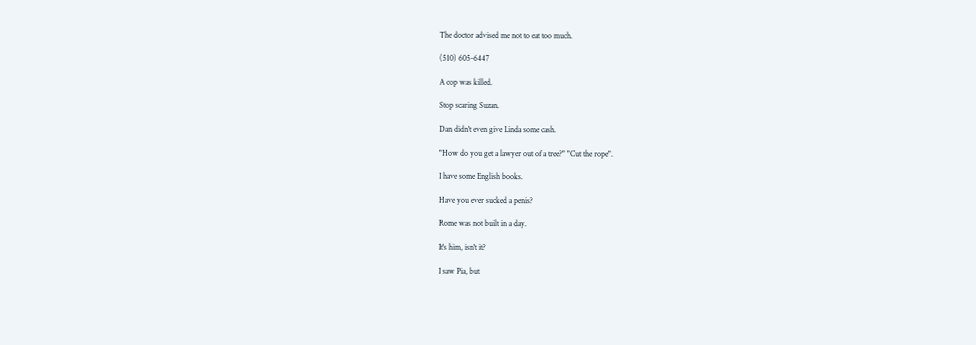The doctor advised me not to eat too much.

(510) 605-6447

A cop was killed.

Stop scaring Suzan.

Dan didn't even give Linda some cash.

"How do you get a lawyer out of a tree?" "Cut the rope".

I have some English books.

Have you ever sucked a penis?

Rome was not built in a day.

It's him, isn't it?

I saw Pia, but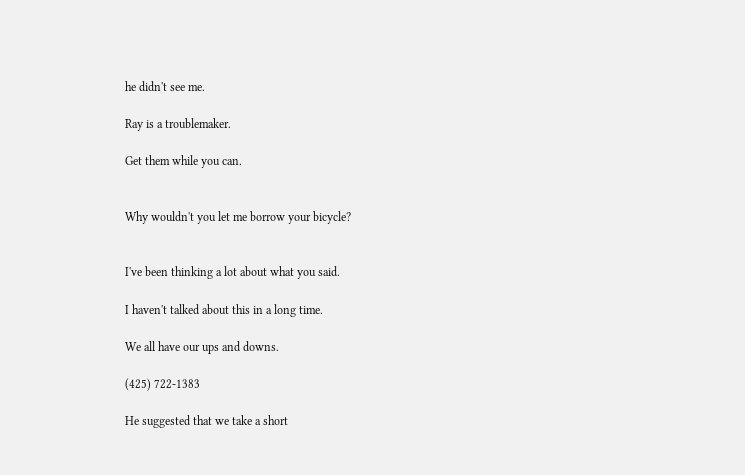he didn't see me.

Ray is a troublemaker.

Get them while you can.


Why wouldn't you let me borrow your bicycle?


I've been thinking a lot about what you said.

I haven't talked about this in a long time.

We all have our ups and downs.

(425) 722-1383

He suggested that we take a short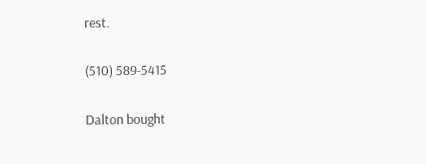rest.

(510) 589-5415

Dalton bought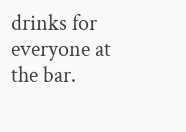drinks for everyone at the bar.